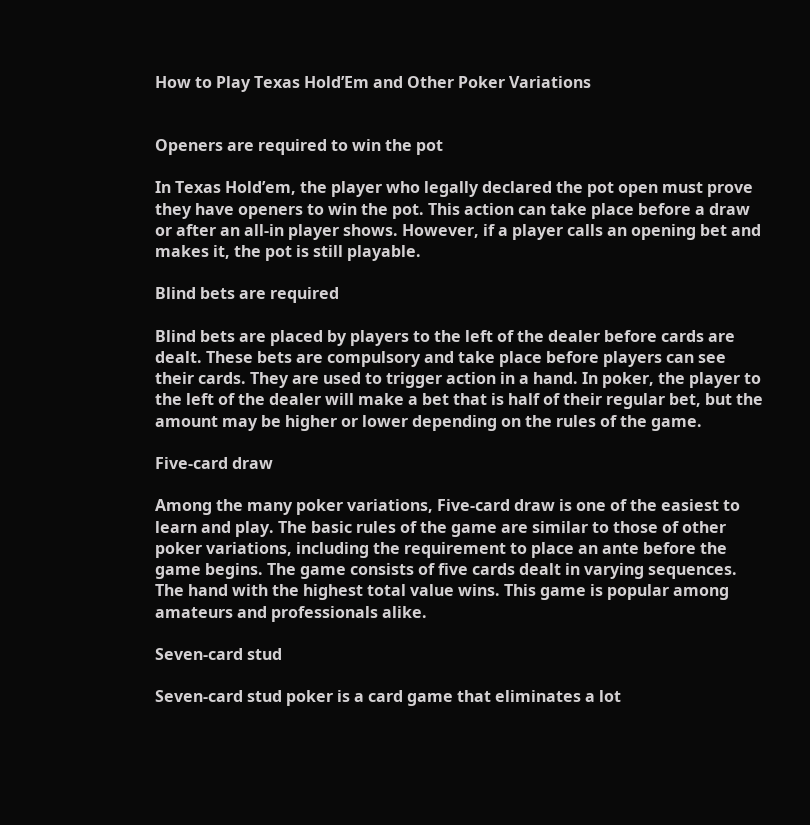How to Play Texas Hold’Em and Other Poker Variations


Openers are required to win the pot

In Texas Hold’em, the player who legally declared the pot open must prove they have openers to win the pot. This action can take place before a draw or after an all-in player shows. However, if a player calls an opening bet and makes it, the pot is still playable.

Blind bets are required

Blind bets are placed by players to the left of the dealer before cards are dealt. These bets are compulsory and take place before players can see their cards. They are used to trigger action in a hand. In poker, the player to the left of the dealer will make a bet that is half of their regular bet, but the amount may be higher or lower depending on the rules of the game.

Five-card draw

Among the many poker variations, Five-card draw is one of the easiest to learn and play. The basic rules of the game are similar to those of other poker variations, including the requirement to place an ante before the game begins. The game consists of five cards dealt in varying sequences. The hand with the highest total value wins. This game is popular among amateurs and professionals alike.

Seven-card stud

Seven-card stud poker is a card game that eliminates a lot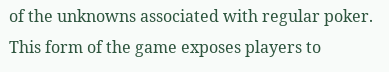of the unknowns associated with regular poker. This form of the game exposes players to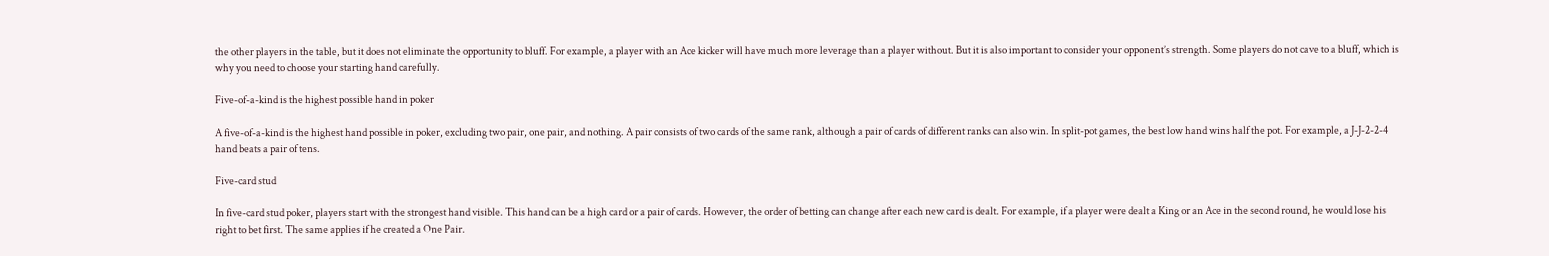the other players in the table, but it does not eliminate the opportunity to bluff. For example, a player with an Ace kicker will have much more leverage than a player without. But it is also important to consider your opponent’s strength. Some players do not cave to a bluff, which is why you need to choose your starting hand carefully.

Five-of-a-kind is the highest possible hand in poker

A five-of-a-kind is the highest hand possible in poker, excluding two pair, one pair, and nothing. A pair consists of two cards of the same rank, although a pair of cards of different ranks can also win. In split-pot games, the best low hand wins half the pot. For example, a J-J-2-2-4 hand beats a pair of tens.

Five-card stud

In five-card stud poker, players start with the strongest hand visible. This hand can be a high card or a pair of cards. However, the order of betting can change after each new card is dealt. For example, if a player were dealt a King or an Ace in the second round, he would lose his right to bet first. The same applies if he created a One Pair.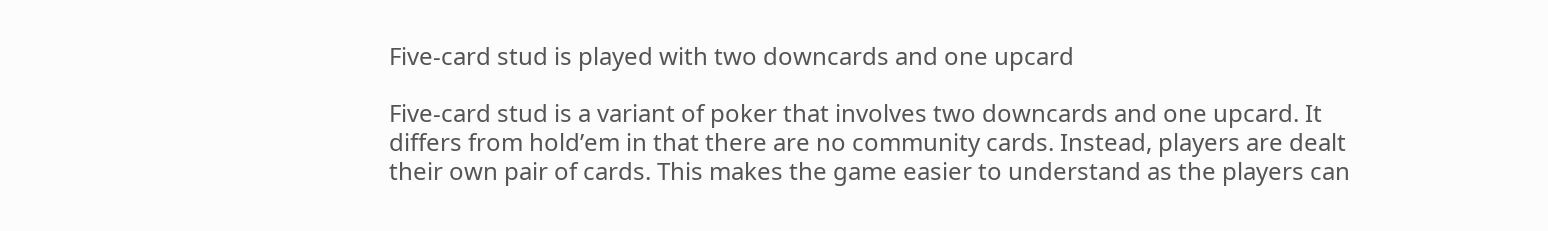Five-card stud is played with two downcards and one upcard

Five-card stud is a variant of poker that involves two downcards and one upcard. It differs from hold’em in that there are no community cards. Instead, players are dealt their own pair of cards. This makes the game easier to understand as the players can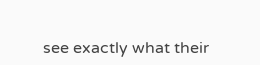see exactly what their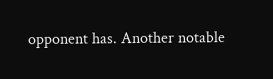opponent has. Another notable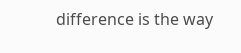difference is the way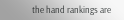the hand rankings are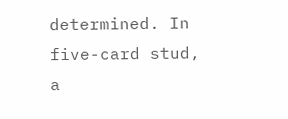determined. In five-card stud, a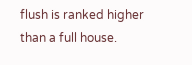flush is ranked higher than a full house.